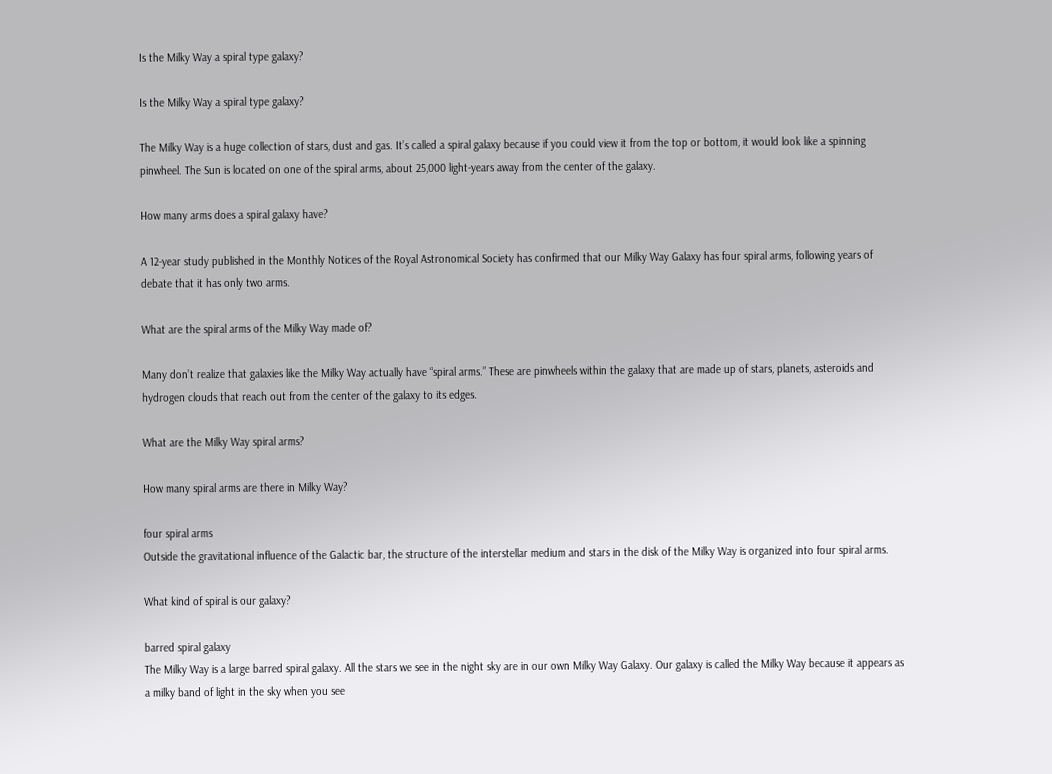Is the Milky Way a spiral type galaxy?

Is the Milky Way a spiral type galaxy?

The Milky Way is a huge collection of stars, dust and gas. It’s called a spiral galaxy because if you could view it from the top or bottom, it would look like a spinning pinwheel. The Sun is located on one of the spiral arms, about 25,000 light-years away from the center of the galaxy.

How many arms does a spiral galaxy have?

A 12-year study published in the Monthly Notices of the Royal Astronomical Society has confirmed that our Milky Way Galaxy has four spiral arms, following years of debate that it has only two arms.

What are the spiral arms of the Milky Way made of?

Many don’t realize that galaxies like the Milky Way actually have “spiral arms.” These are pinwheels within the galaxy that are made up of stars, planets, asteroids and hydrogen clouds that reach out from the center of the galaxy to its edges.

What are the Milky Way spiral arms?

How many spiral arms are there in Milky Way?

four spiral arms
Outside the gravitational influence of the Galactic bar, the structure of the interstellar medium and stars in the disk of the Milky Way is organized into four spiral arms.

What kind of spiral is our galaxy?

barred spiral galaxy
The Milky Way is a large barred spiral galaxy. All the stars we see in the night sky are in our own Milky Way Galaxy. Our galaxy is called the Milky Way because it appears as a milky band of light in the sky when you see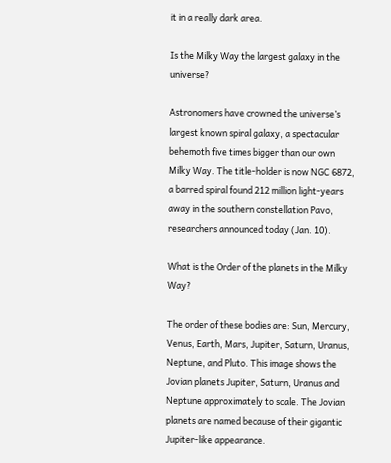it in a really dark area.

Is the Milky Way the largest galaxy in the universe?

Astronomers have crowned the universe’s largest known spiral galaxy, a spectacular behemoth five times bigger than our own Milky Way. The title-holder is now NGC 6872, a barred spiral found 212 million light-years away in the southern constellation Pavo, researchers announced today (Jan. 10).

What is the Order of the planets in the Milky Way?

The order of these bodies are: Sun, Mercury, Venus, Earth, Mars, Jupiter, Saturn, Uranus, Neptune, and Pluto. This image shows the Jovian planets Jupiter, Saturn, Uranus and Neptune approximately to scale. The Jovian planets are named because of their gigantic Jupiter-like appearance.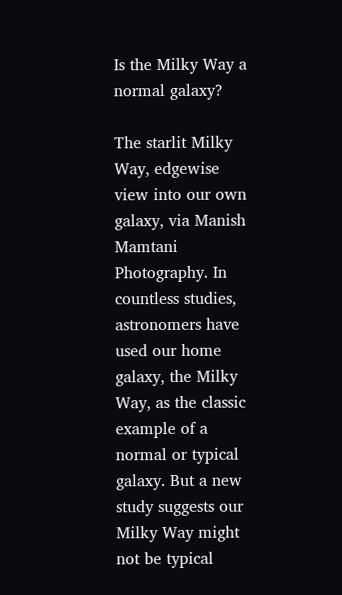Is the Milky Way a normal galaxy?

The starlit Milky Way, edgewise view into our own galaxy, via Manish Mamtani Photography. In countless studies, astronomers have used our home galaxy, the Milky Way, as the classic example of a normal or typical galaxy. But a new study suggests our Milky Way might not be typical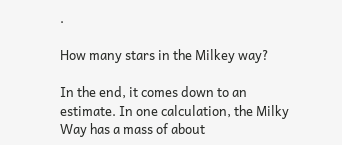.

How many stars in the Milkey way?

In the end, it comes down to an estimate. In one calculation, the Milky Way has a mass of about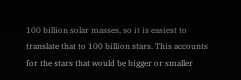100 billion solar masses, so it is easiest to translate that to 100 billion stars. This accounts for the stars that would be bigger or smaller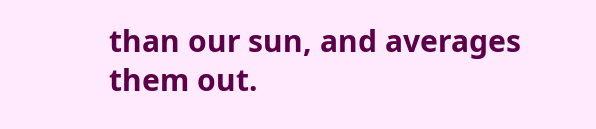than our sun, and averages them out.